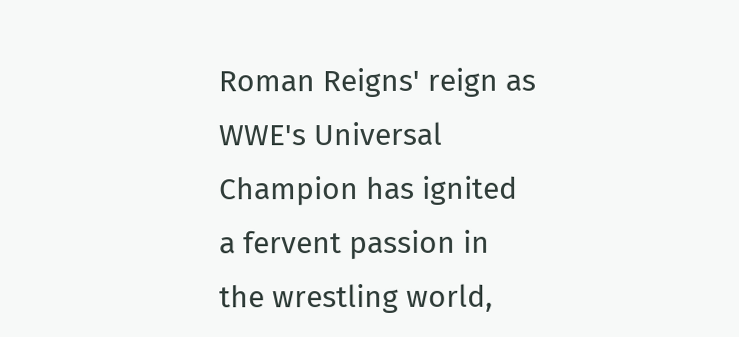Roman Reigns' reign as WWE's Universal Champion has ignited a fervent passion in the wrestling world,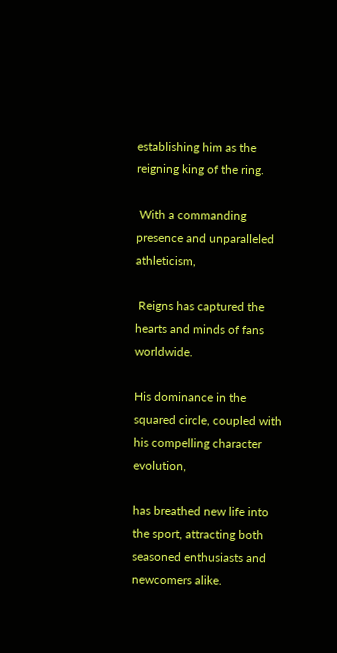establishing him as the reigning king of the ring.

 With a commanding presence and unparalleled athleticism,

 Reigns has captured the hearts and minds of fans worldwide.

His dominance in the squared circle, coupled with his compelling character evolution,

has breathed new life into the sport, attracting both seasoned enthusiasts and newcomers alike.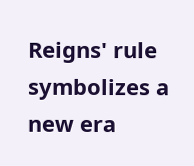Reigns' rule symbolizes a new era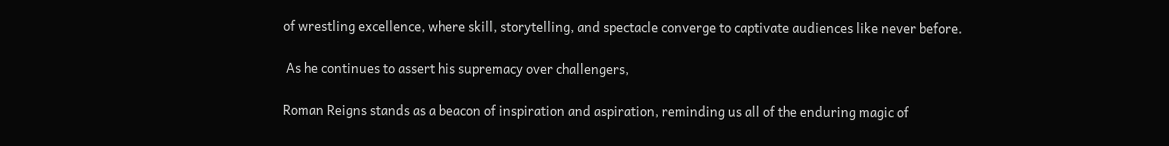of wrestling excellence, where skill, storytelling, and spectacle converge to captivate audiences like never before.

 As he continues to assert his supremacy over challengers,

Roman Reigns stands as a beacon of inspiration and aspiration, reminding us all of the enduring magic of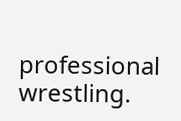professional wrestling.